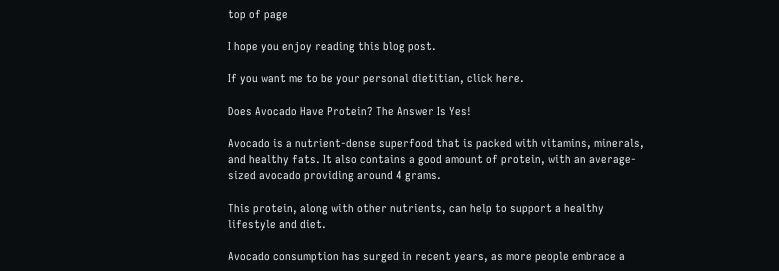top of page

I hope you enjoy reading this blog post.

If you want me to be your personal dietitian, click here.

Does Avocado Have Protein? The Answer Is Yes!

Avocado is a nutrient-dense superfood that is packed with vitamins, minerals, and healthy fats. It also contains a good amount of protein, with an average-sized avocado providing around 4 grams.

This protein, along with other nutrients, can help to support a healthy lifestyle and diet.

Avocado consumption has surged in recent years, as more people embrace a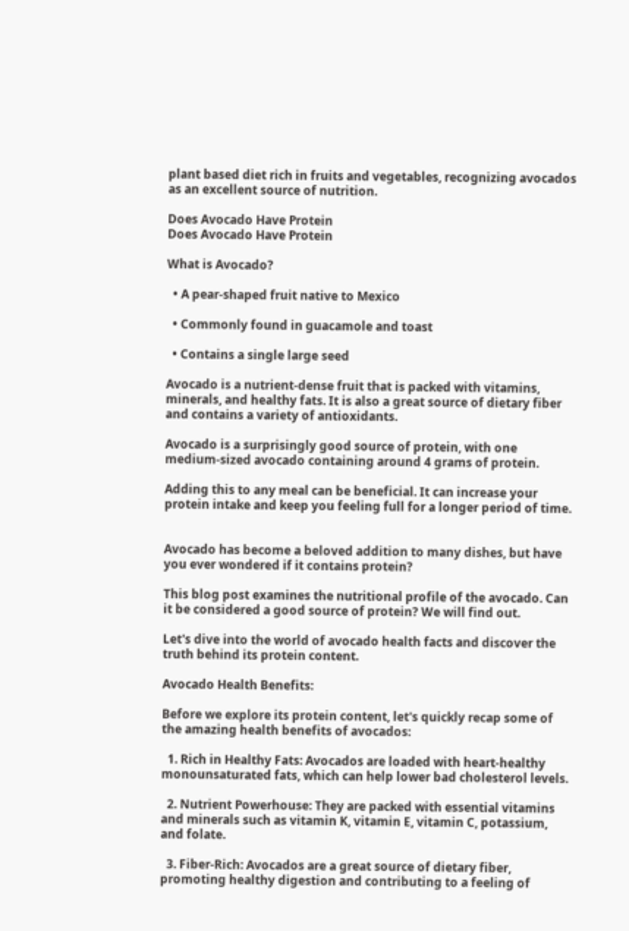plant based diet rich in fruits and vegetables, recognizing avocados as an excellent source of nutrition.

Does Avocado Have Protein
Does Avocado Have Protein

What is Avocado?

  • A pear-shaped fruit native to Mexico

  • Commonly found in guacamole and toast

  • Contains a single large seed

Avocado is a nutrient-dense fruit that is packed with vitamins, minerals, and healthy fats. It is also a great source of dietary fiber and contains a variety of antioxidants.

Avocado is a surprisingly good source of protein, with one medium-sized avocado containing around 4 grams of protein.

Adding this to any meal can be beneficial. It can increase your protein intake and keep you feeling full for a longer period of time.


Avocado has become a beloved addition to many dishes, but have you ever wondered if it contains protein?

This blog post examines the nutritional profile of the avocado. Can it be considered a good source of protein? We will find out.

Let's dive into the world of avocado health facts and discover the truth behind its protein content.

Avocado Health Benefits:

Before we explore its protein content, let's quickly recap some of the amazing health benefits of avocados:

  1. Rich in Healthy Fats: Avocados are loaded with heart-healthy monounsaturated fats, which can help lower bad cholesterol levels.

  2. Nutrient Powerhouse: They are packed with essential vitamins and minerals such as vitamin K, vitamin E, vitamin C, potassium, and folate.

  3. Fiber-Rich: Avocados are a great source of dietary fiber, promoting healthy digestion and contributing to a feeling of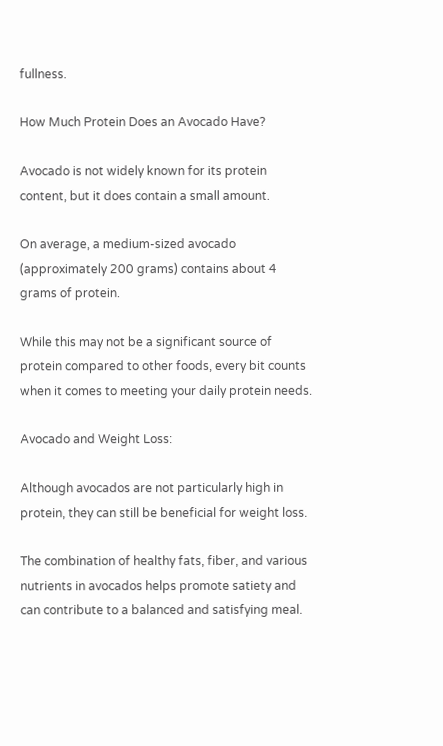fullness.

How Much Protein Does an Avocado Have?

Avocado is not widely known for its protein content, but it does contain a small amount.

On average, a medium-sized avocado (approximately 200 grams) contains about 4 grams of protein.

While this may not be a significant source of protein compared to other foods, every bit counts when it comes to meeting your daily protein needs.

Avocado and Weight Loss:

Although avocados are not particularly high in protein, they can still be beneficial for weight loss.

The combination of healthy fats, fiber, and various nutrients in avocados helps promote satiety and can contribute to a balanced and satisfying meal.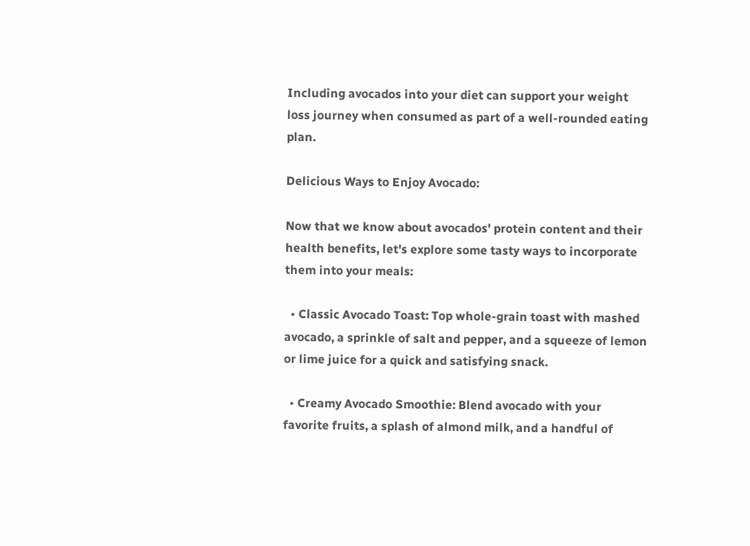Including avocados into your diet can support your weight loss journey when consumed as part of a well-rounded eating plan.

Delicious Ways to Enjoy Avocado:

Now that we know about avocados' protein content and their health benefits, let's explore some tasty ways to incorporate them into your meals:

  • Classic Avocado Toast: Top whole-grain toast with mashed avocado, a sprinkle of salt and pepper, and a squeeze of lemon or lime juice for a quick and satisfying snack.

  • Creamy Avocado Smoothie: Blend avocado with your favorite fruits, a splash of almond milk, and a handful of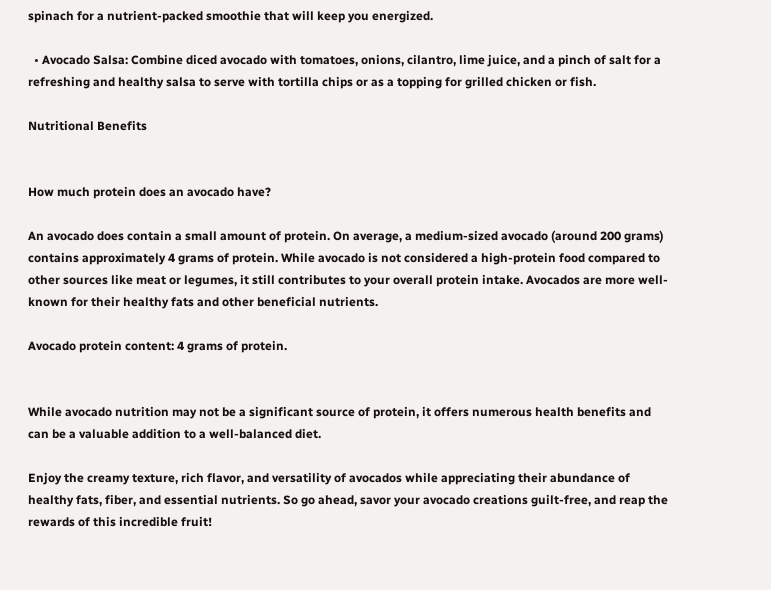spinach for a nutrient-packed smoothie that will keep you energized.

  • Avocado Salsa: Combine diced avocado with tomatoes, onions, cilantro, lime juice, and a pinch of salt for a refreshing and healthy salsa to serve with tortilla chips or as a topping for grilled chicken or fish.

Nutritional Benefits


How much protein does an avocado have?

An avocado does contain a small amount of protein. On average, a medium-sized avocado (around 200 grams) contains approximately 4 grams of protein. While avocado is not considered a high-protein food compared to other sources like meat or legumes, it still contributes to your overall protein intake. Avocados are more well-known for their healthy fats and other beneficial nutrients.

Avocado protein content: 4 grams of protein.


While avocado nutrition may not be a significant source of protein, it offers numerous health benefits and can be a valuable addition to a well-balanced diet.

Enjoy the creamy texture, rich flavor, and versatility of avocados while appreciating their abundance of healthy fats, fiber, and essential nutrients. So go ahead, savor your avocado creations guilt-free, and reap the rewards of this incredible fruit!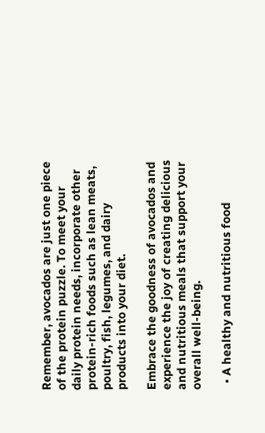Remember, avocados are just one piece of the protein puzzle. To meet your daily protein needs, incorporate other protein-rich foods such as lean meats, poultry, fish, legumes, and dairy products into your diet.

Embrace the goodness of avocados and experience the joy of creating delicious and nutritious meals that support your overall well-being.

  • A healthy and nutritious food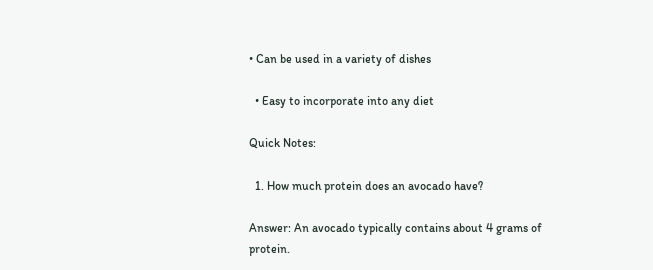• Can be used in a variety of dishes

  • Easy to incorporate into any diet

Quick Notes:

  1. How much protein does an avocado have?

Answer: An avocado typically contains about 4 grams of protein.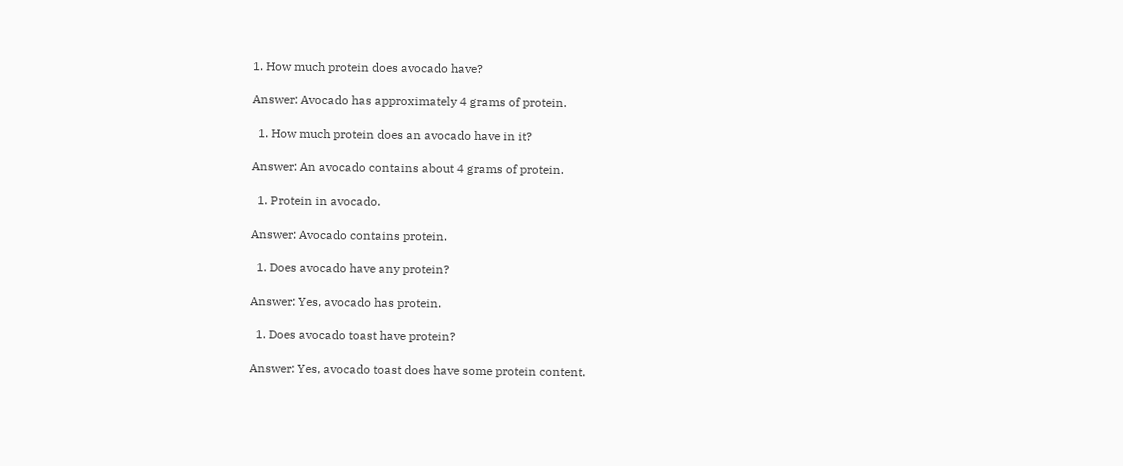1. How much protein does avocado have?

Answer: Avocado has approximately 4 grams of protein.

  1. How much protein does an avocado have in it?

Answer: An avocado contains about 4 grams of protein.

  1. Protein in avocado.

Answer: Avocado contains protein.

  1. Does avocado have any protein?

Answer: Yes, avocado has protein.

  1. Does avocado toast have protein?

Answer: Yes, avocado toast does have some protein content.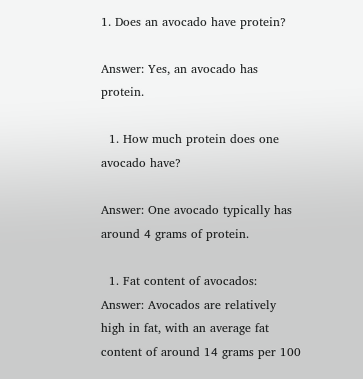1. Does an avocado have protein?

Answer: Yes, an avocado has protein.

  1. How much protein does one avocado have?

Answer: One avocado typically has around 4 grams of protein.

  1. Fat content of avocados: Answer: Avocados are relatively high in fat, with an average fat content of around 14 grams per 100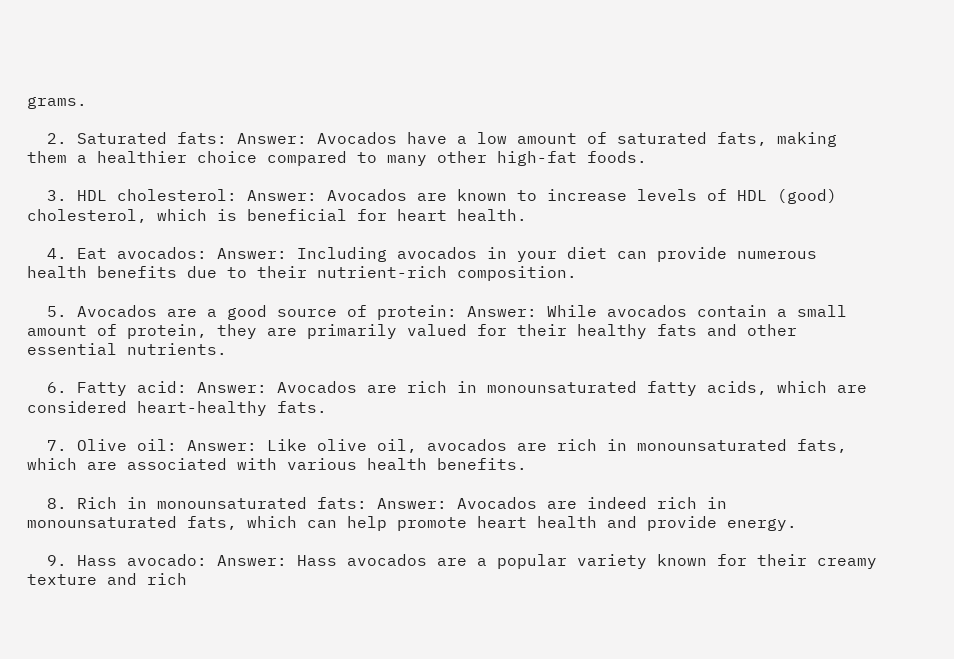grams.

  2. Saturated fats: Answer: Avocados have a low amount of saturated fats, making them a healthier choice compared to many other high-fat foods.

  3. HDL cholesterol: Answer: Avocados are known to increase levels of HDL (good) cholesterol, which is beneficial for heart health.

  4. Eat avocados: Answer: Including avocados in your diet can provide numerous health benefits due to their nutrient-rich composition.

  5. Avocados are a good source of protein: Answer: While avocados contain a small amount of protein, they are primarily valued for their healthy fats and other essential nutrients.

  6. Fatty acid: Answer: Avocados are rich in monounsaturated fatty acids, which are considered heart-healthy fats.

  7. Olive oil: Answer: Like olive oil, avocados are rich in monounsaturated fats, which are associated with various health benefits.

  8. Rich in monounsaturated fats: Answer: Avocados are indeed rich in monounsaturated fats, which can help promote heart health and provide energy.

  9. Hass avocado: Answer: Hass avocados are a popular variety known for their creamy texture and rich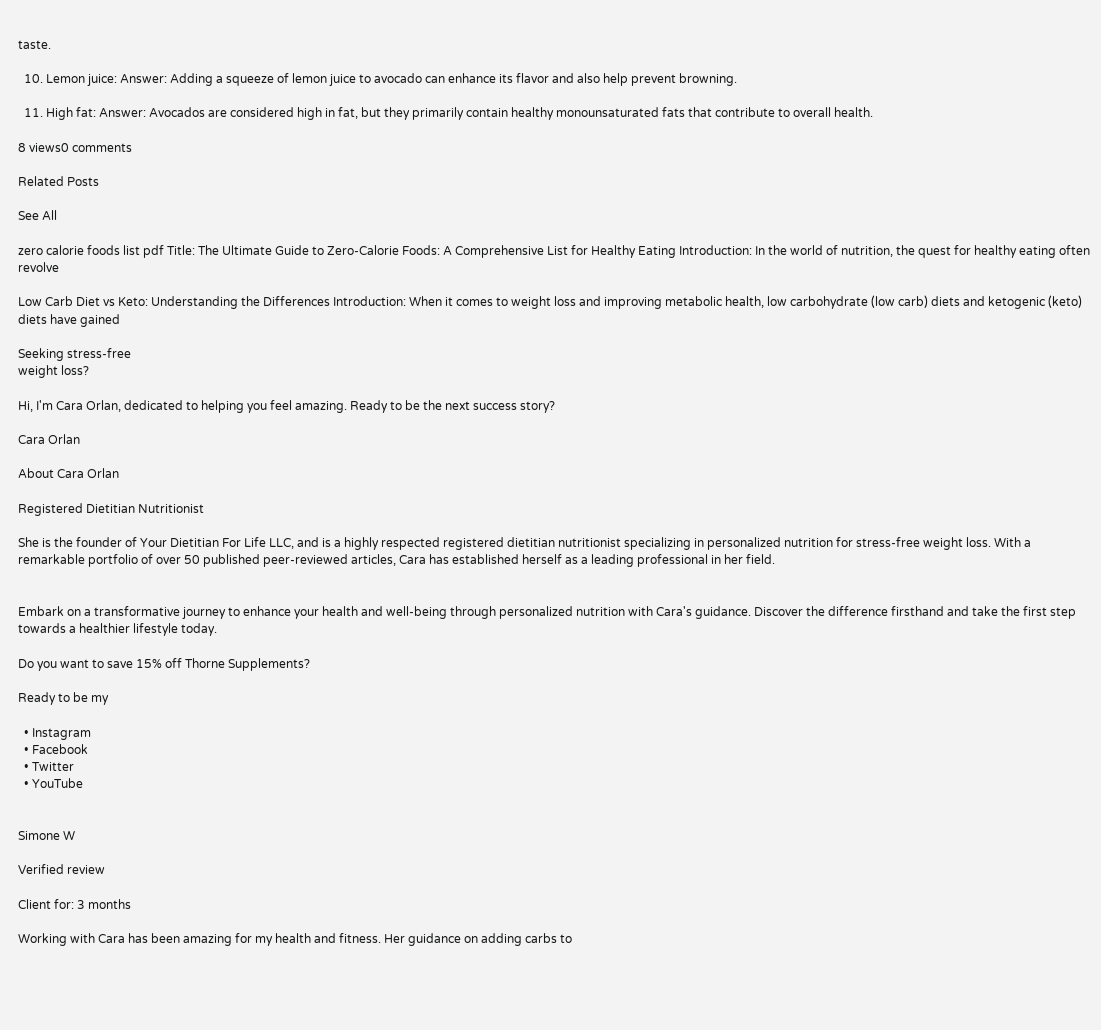taste.

  10. Lemon juice: Answer: Adding a squeeze of lemon juice to avocado can enhance its flavor and also help prevent browning.

  11. High fat: Answer: Avocados are considered high in fat, but they primarily contain healthy monounsaturated fats that contribute to overall health.

8 views0 comments

Related Posts

See All

zero calorie foods list pdf Title: The Ultimate Guide to Zero-Calorie Foods: A Comprehensive List for Healthy Eating Introduction: In the world of nutrition, the quest for healthy eating often revolve

Low Carb Diet vs Keto: Understanding the Differences Introduction: When it comes to weight loss and improving metabolic health, low carbohydrate (low carb) diets and ketogenic (keto) diets have gained

Seeking stress-free
weight loss?

Hi, I'm Cara Orlan, dedicated to helping you feel amazing. Ready to be the next success story?

Cara Orlan

About Cara Orlan

Registered Dietitian Nutritionist

She is the founder of Your Dietitian For Life LLC, and is a highly respected registered dietitian nutritionist specializing in personalized nutrition for stress-free weight loss. With a remarkable portfolio of over 50 published peer-reviewed articles, Cara has established herself as a leading professional in her field.


Embark on a transformative journey to enhance your health and well-being through personalized nutrition with Cara's guidance. Discover the difference firsthand and take the first step towards a healthier lifestyle today.

Do you want to save 15% off Thorne Supplements?

Ready to be my

  • Instagram
  • Facebook
  • Twitter
  • YouTube


Simone W

Verified review

Client for: 3 months

Working with Cara has been amazing for my health and fitness. Her guidance on adding carbs to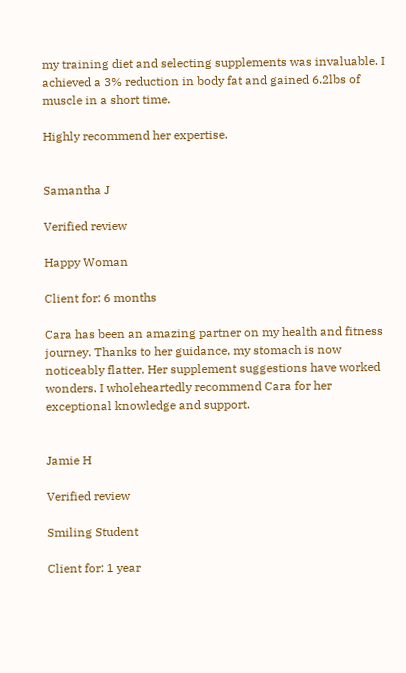my training diet and selecting supplements was invaluable. I achieved a 3% reduction in body fat and gained 6.2lbs of muscle in a short time.

Highly recommend her expertise.


Samantha J

Verified review

Happy Woman

Client for: 6 months

Cara has been an amazing partner on my health and fitness journey. Thanks to her guidance, my stomach is now noticeably flatter. Her supplement suggestions have worked wonders. I wholeheartedly recommend Cara for her exceptional knowledge and support.


Jamie H

Verified review

Smiling Student

Client for: 1 year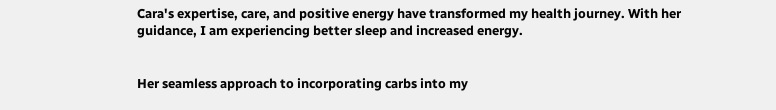Cara's expertise, care, and positive energy have transformed my health journey. With her guidance, I am experiencing better sleep and increased energy.


Her seamless approach to incorporating carbs into my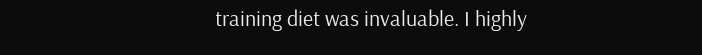training diet was invaluable. I highly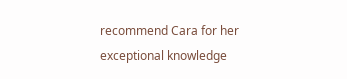recommend Cara for her exceptional knowledge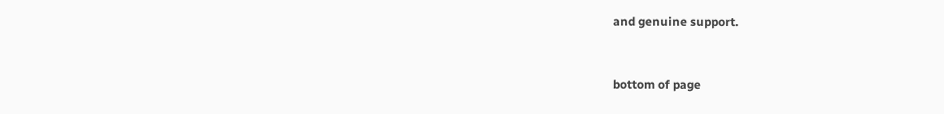and genuine support.


bottom of page